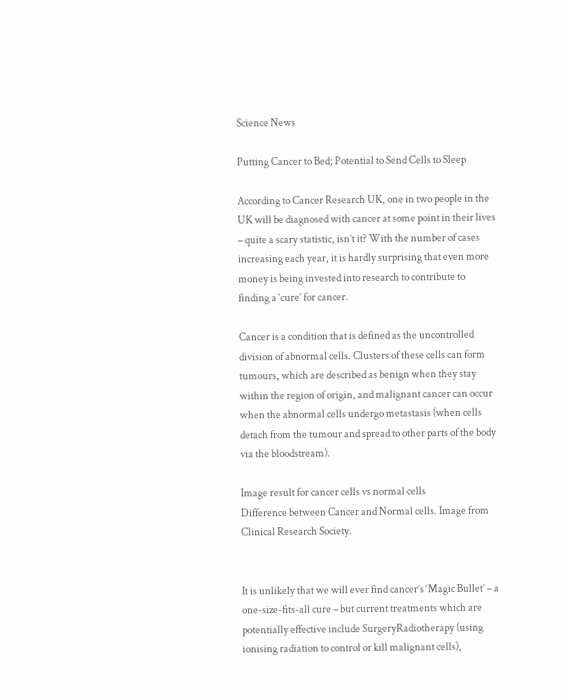Science News

Putting Cancer to Bed; Potential to Send Cells to Sleep

According to Cancer Research UK, one in two people in the UK will be diagnosed with cancer at some point in their lives – quite a scary statistic, isn’t it? With the number of cases increasing each year, it is hardly surprising that even more money is being invested into research to contribute to finding a ‘cure’ for cancer.

Cancer is a condition that is defined as the uncontrolled division of abnormal cells. Clusters of these cells can form tumours, which are described as benign when they stay within the region of origin, and malignant cancer can occur when the abnormal cells undergo metastasis (when cells detach from the tumour and spread to other parts of the body via the bloodstream).

Image result for cancer cells vs normal cells
Difference between Cancer and Normal cells. Image from Clinical Research Society.


It is unlikely that we will ever find cancer’s ‘Magic Bullet’ – a one-size-fits-all cure – but current treatments which are potentially effective include SurgeryRadiotherapy (using ionising radiation to control or kill malignant cells),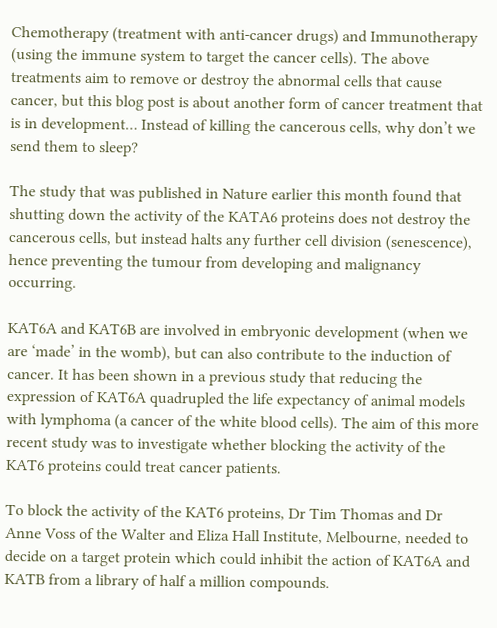Chemotherapy (treatment with anti-cancer drugs) and Immunotherapy (using the immune system to target the cancer cells). The above treatments aim to remove or destroy the abnormal cells that cause cancer, but this blog post is about another form of cancer treatment that is in development… Instead of killing the cancerous cells, why don’t we send them to sleep?

The study that was published in Nature earlier this month found that shutting down the activity of the KATA6 proteins does not destroy the cancerous cells, but instead halts any further cell division (senescence), hence preventing the tumour from developing and malignancy occurring.

KAT6A and KAT6B are involved in embryonic development (when we are ‘made’ in the womb), but can also contribute to the induction of cancer. It has been shown in a previous study that reducing the expression of KAT6A quadrupled the life expectancy of animal models with lymphoma (a cancer of the white blood cells). The aim of this more recent study was to investigate whether blocking the activity of the KAT6 proteins could treat cancer patients.

To block the activity of the KAT6 proteins, Dr Tim Thomas and Dr Anne Voss of the Walter and Eliza Hall Institute, Melbourne, needed to decide on a target protein which could inhibit the action of KAT6A and KATB from a library of half a million compounds.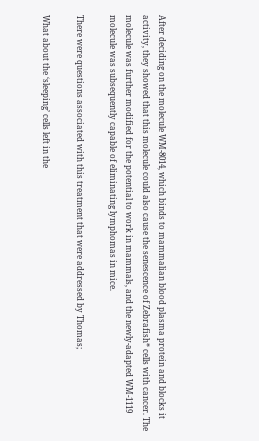After deciding on the molecule WM-8014, which binds to mammalian blood plasma protein and blocks it activity, they showed that this molecule could also cause the senescence of Zebrafish* cells with cancer. The molecule was further modified for the potential to work in mammals, and the newly-adapted WM-1119 molecule was subsequently capable of eliminating lymphomas in mice.

There were questions associated with this treatment that were addressed by Thomas;

What about the ‘sleeping’ cells left in the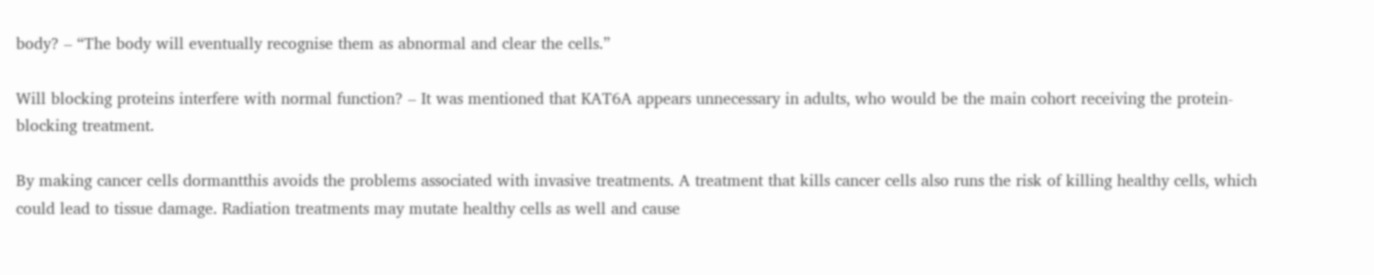body? – “The body will eventually recognise them as abnormal and clear the cells.”

Will blocking proteins interfere with normal function? – It was mentioned that KAT6A appears unnecessary in adults, who would be the main cohort receiving the protein-blocking treatment.

By making cancer cells dormantthis avoids the problems associated with invasive treatments. A treatment that kills cancer cells also runs the risk of killing healthy cells, which could lead to tissue damage. Radiation treatments may mutate healthy cells as well and cause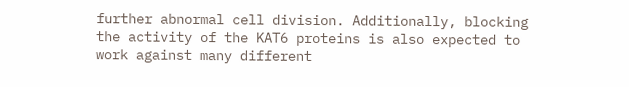further abnormal cell division. Additionally, blocking the activity of the KAT6 proteins is also expected to work against many different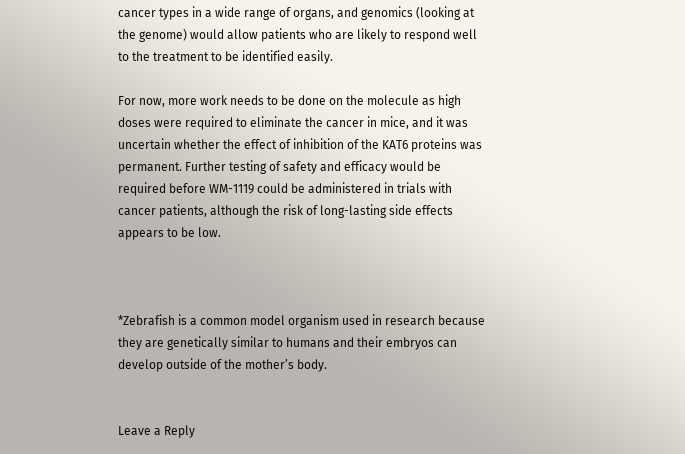cancer types in a wide range of organs, and genomics (looking at the genome) would allow patients who are likely to respond well to the treatment to be identified easily.

For now, more work needs to be done on the molecule as high doses were required to eliminate the cancer in mice, and it was uncertain whether the effect of inhibition of the KAT6 proteins was permanent. Further testing of safety and efficacy would be required before WM-1119 could be administered in trials with cancer patients, although the risk of long-lasting side effects appears to be low.



*Zebrafish is a common model organism used in research because they are genetically similar to humans and their embryos can develop outside of the mother’s body.


Leave a Reply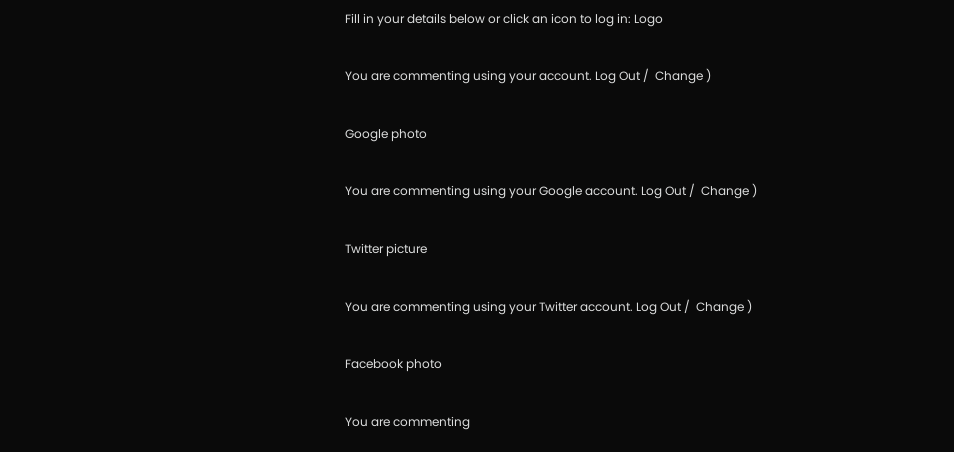Fill in your details below or click an icon to log in: Logo

You are commenting using your account. Log Out /  Change )

Google photo

You are commenting using your Google account. Log Out /  Change )

Twitter picture

You are commenting using your Twitter account. Log Out /  Change )

Facebook photo

You are commenting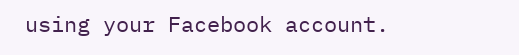using your Facebook account.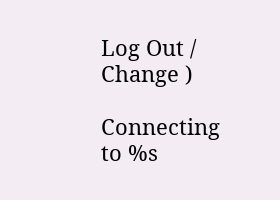Log Out /  Change )

Connecting to %s